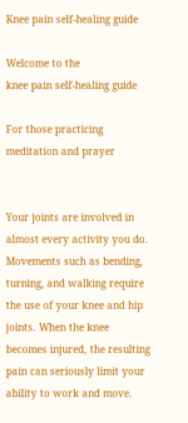Knee pain self-healing guide

Welcome to the
knee pain self-healing guide

For those practicing
meditation and prayer


Your joints are involved in almost every activity you do. Movements such as bending, turning, and walking require the use of your knee and hip joints. When the knee becomes injured, the resulting pain can seriously limit your ability to work and move.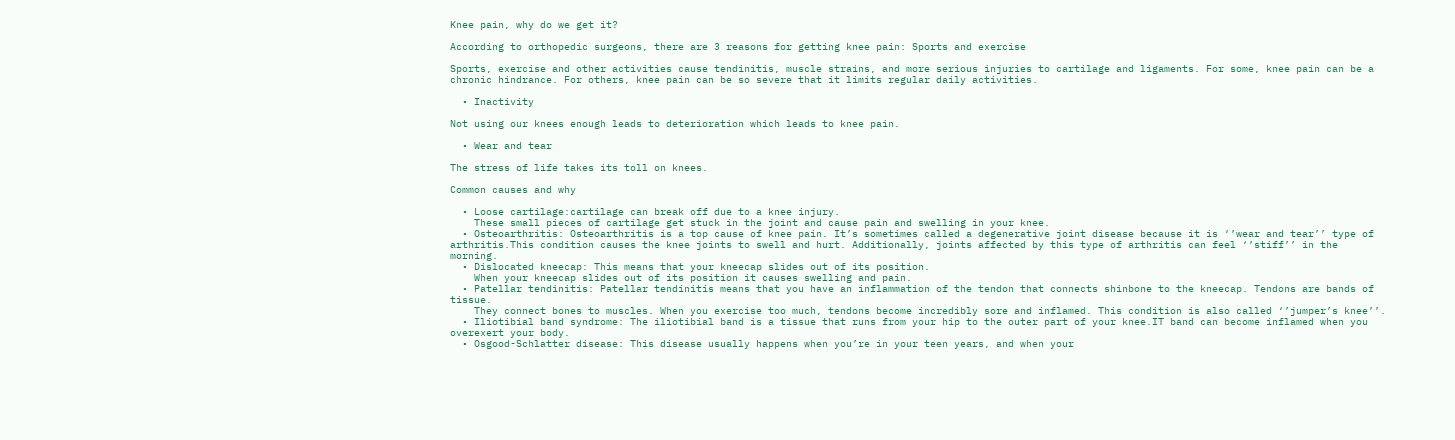Knee pain, why do we get it?

According to orthopedic surgeons, there are 3 reasons for getting knee pain: Sports and exercise

Sports, exercise and other activities cause tendinitis, muscle strains, and more serious injuries to cartilage and ligaments. For some, knee pain can be a chronic hindrance. For others, knee pain can be so severe that it limits regular daily activities.

  • Inactivity

Not using our knees enough leads to deterioration which leads to knee pain.

  • Wear and tear

The stress of life takes its toll on knees.

Common causes and why

  • Loose cartilage:cartilage can break off due to a knee injury.
    These small pieces of cartilage get stuck in the joint and cause pain and swelling in your knee.
  • Osteoarthritis: Osteoarthritis is a top cause of knee pain. It’s sometimes called a degenerative joint disease because it is ‘’wear and tear’’ type of arthritis.This condition causes the knee joints to swell and hurt. Additionally, joints affected by this type of arthritis can feel ‘’stiff’’ in the morning.
  • Dislocated kneecap: This means that your kneecap slides out of its position.
    When your kneecap slides out of its position it causes swelling and pain.
  • Patellar tendinitis: Patellar tendinitis means that you have an inflammation of the tendon that connects shinbone to the kneecap. Tendons are bands of tissue.
    They connect bones to muscles. When you exercise too much, tendons become incredibly sore and inflamed. This condition is also called ‘’jumper’s knee’’.
  • Iliotibial band syndrome: The iliotibial band is a tissue that runs from your hip to the outer part of your knee.IT band can become inflamed when you overexert your body.
  • Osgood-Schlatter disease: This disease usually happens when you’re in your teen years, and when your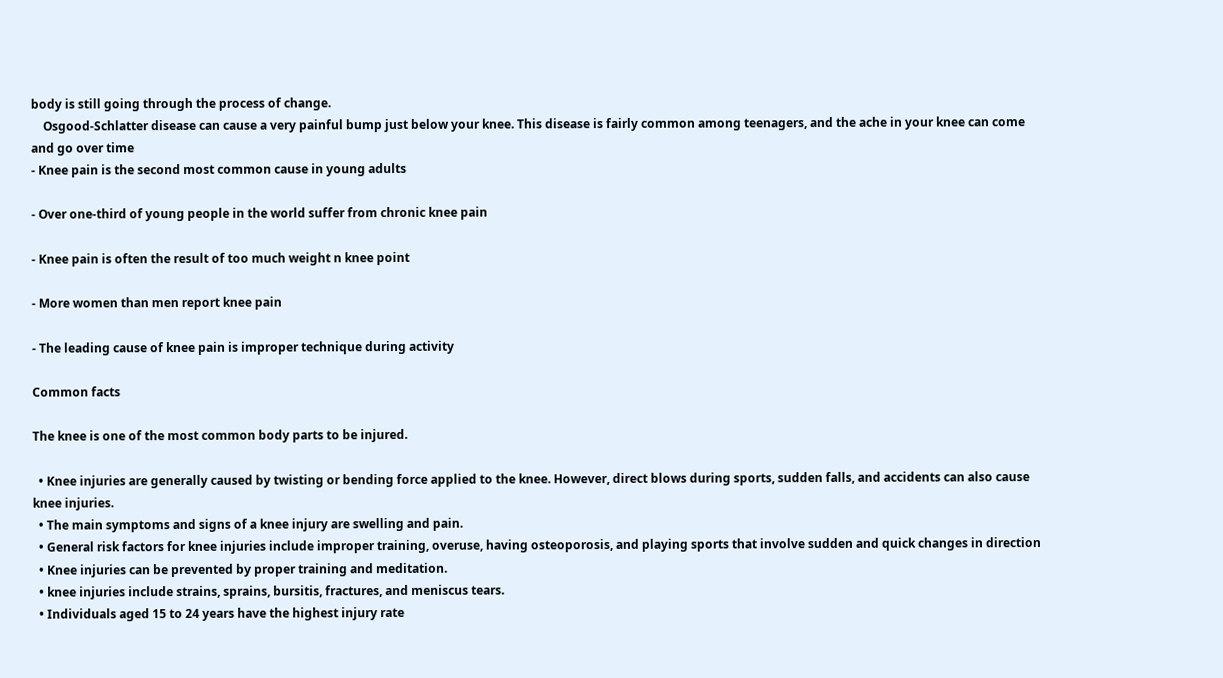body is still going through the process of change.
    Osgood-Schlatter disease can cause a very painful bump just below your knee. This disease is fairly common among teenagers, and the ache in your knee can come and go over time
- Knee pain is the second most common cause in young adults

- Over one-third of young people in the world suffer from chronic knee pain

- Knee pain is often the result of too much weight n knee point

- More women than men report knee pain

- The leading cause of knee pain is improper technique during activity

Common facts

The knee is one of the most common body parts to be injured.

  • Knee injuries are generally caused by twisting or bending force applied to the knee. However, direct blows during sports, sudden falls, and accidents can also cause knee injuries.
  • The main symptoms and signs of a knee injury are swelling and pain.
  • General risk factors for knee injuries include improper training, overuse, having osteoporosis, and playing sports that involve sudden and quick changes in direction
  • Knee injuries can be prevented by proper training and meditation.
  • knee injuries include strains, sprains, bursitis, fractures, and meniscus tears.
  • Individuals aged 15 to 24 years have the highest injury rate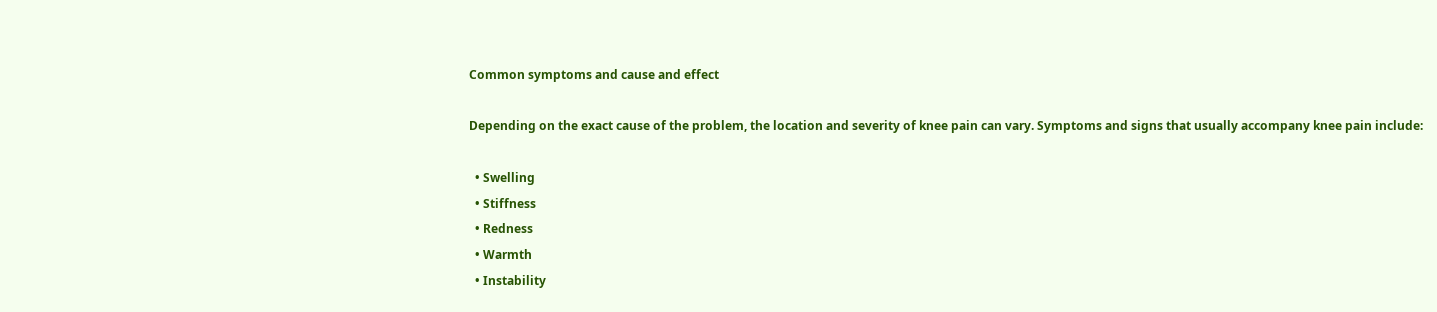Common symptoms and cause and effect

Depending on the exact cause of the problem, the location and severity of knee pain can vary. Symptoms and signs that usually accompany knee pain include:

  • Swelling
  • Stiffness
  • Redness
  • Warmth
  • Instability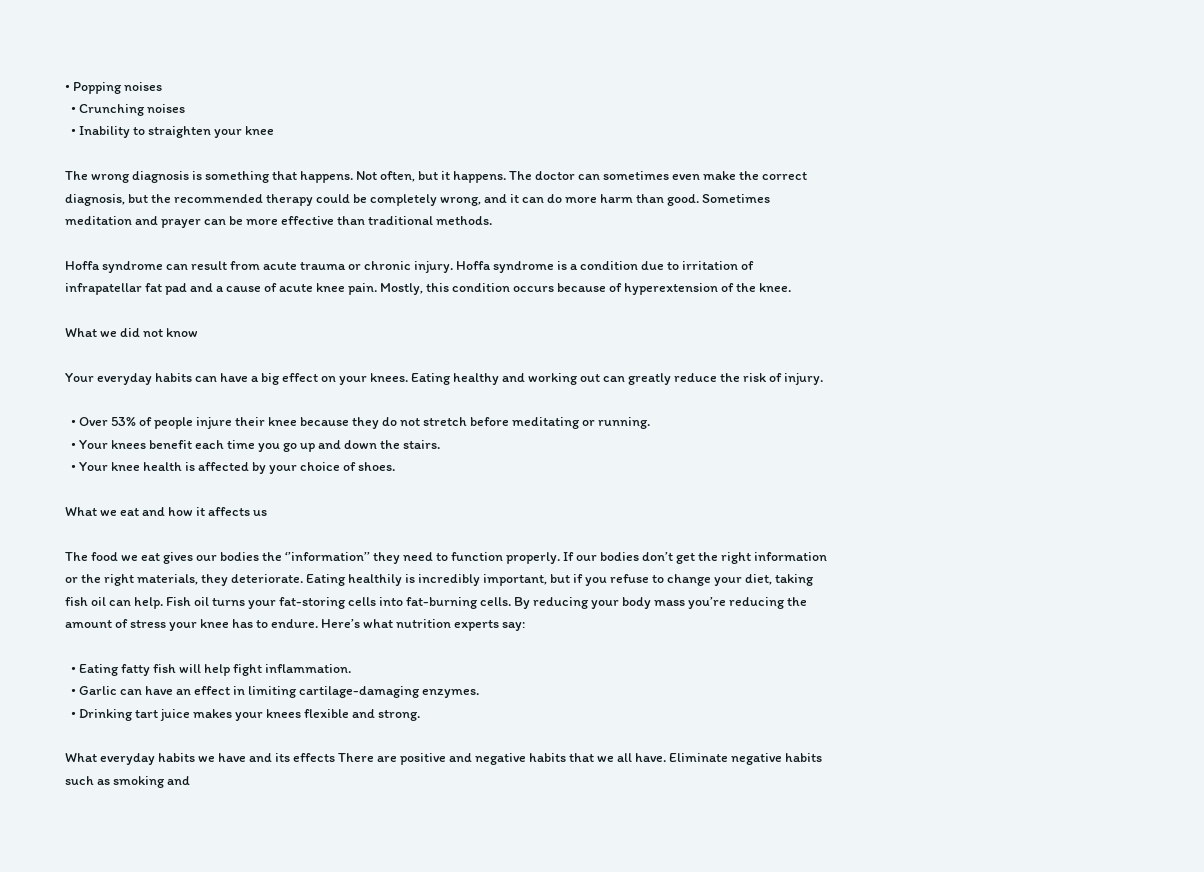• Popping noises
  • Crunching noises
  • Inability to straighten your knee

The wrong diagnosis is something that happens. Not often, but it happens. The doctor can sometimes even make the correct diagnosis, but the recommended therapy could be completely wrong, and it can do more harm than good. Sometimes meditation and prayer can be more effective than traditional methods.

Hoffa syndrome can result from acute trauma or chronic injury. Hoffa syndrome is a condition due to irritation of infrapatellar fat pad and a cause of acute knee pain. Mostly, this condition occurs because of hyperextension of the knee.

What we did not know

Your everyday habits can have a big effect on your knees. Eating healthy and working out can greatly reduce the risk of injury.

  • Over 53% of people injure their knee because they do not stretch before meditating or running.
  • Your knees benefit each time you go up and down the stairs.
  • Your knee health is affected by your choice of shoes.

What we eat and how it affects us

The food we eat gives our bodies the ‘’information’’ they need to function properly. If our bodies don’t get the right information or the right materials, they deteriorate. Eating healthily is incredibly important, but if you refuse to change your diet, taking fish oil can help. Fish oil turns your fat-storing cells into fat-burning cells. By reducing your body mass you’re reducing the amount of stress your knee has to endure. Here’s what nutrition experts say:

  • Eating fatty fish will help fight inflammation.
  • Garlic can have an effect in limiting cartilage-damaging enzymes.
  • Drinking tart juice makes your knees flexible and strong.

What everyday habits we have and its effects There are positive and negative habits that we all have. Eliminate negative habits such as smoking and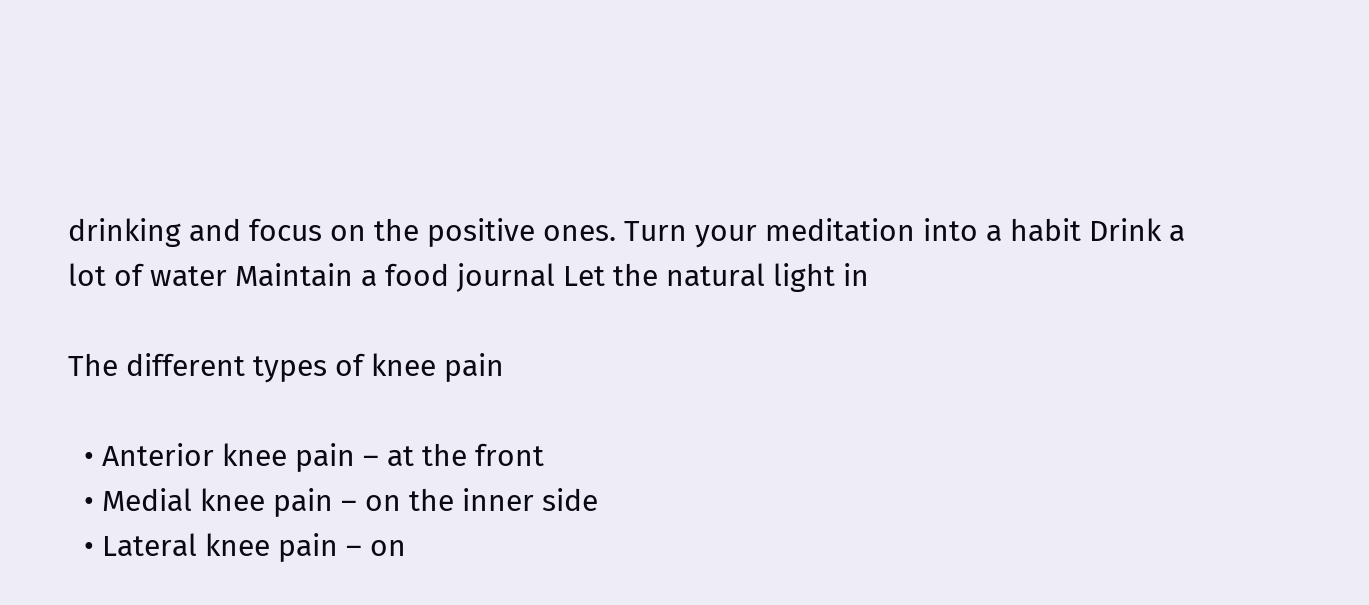drinking and focus on the positive ones. Turn your meditation into a habit Drink a lot of water Maintain a food journal Let the natural light in

The different types of knee pain

  • Anterior knee pain – at the front
  • Medial knee pain – on the inner side
  • Lateral knee pain – on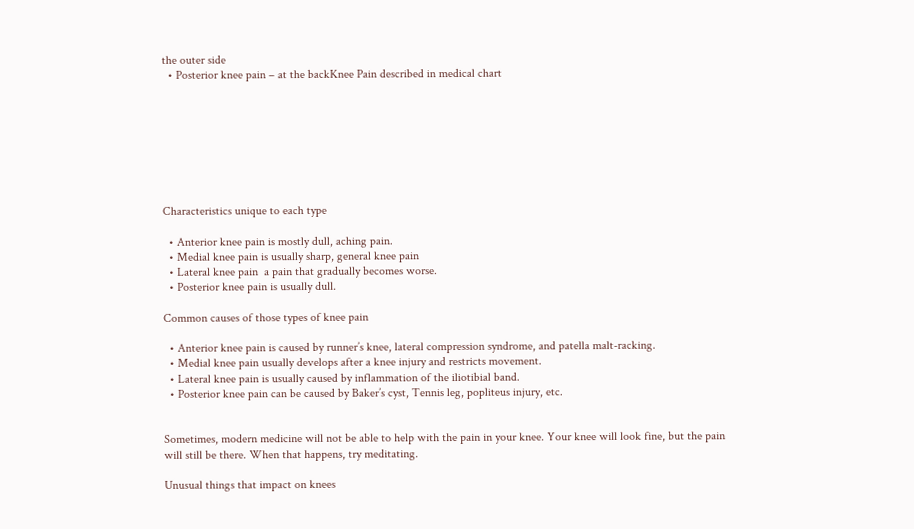the outer side
  • Posterior knee pain – at the backKnee Pain described in medical chart








Characteristics unique to each type

  • Anterior knee pain is mostly dull, aching pain.
  • Medial knee pain is usually sharp, general knee pain
  • Lateral knee pain  a pain that gradually becomes worse.
  • Posterior knee pain is usually dull.

Common causes of those types of knee pain

  • Anterior knee pain is caused by runner’s knee, lateral compression syndrome, and patella malt-racking.
  • Medial knee pain usually develops after a knee injury and restricts movement.
  • Lateral knee pain is usually caused by inflammation of the iliotibial band.
  • Posterior knee pain can be caused by Baker’s cyst, Tennis leg, popliteus injury, etc.


Sometimes, modern medicine will not be able to help with the pain in your knee. Your knee will look fine, but the pain will still be there. When that happens, try meditating.

Unusual things that impact on knees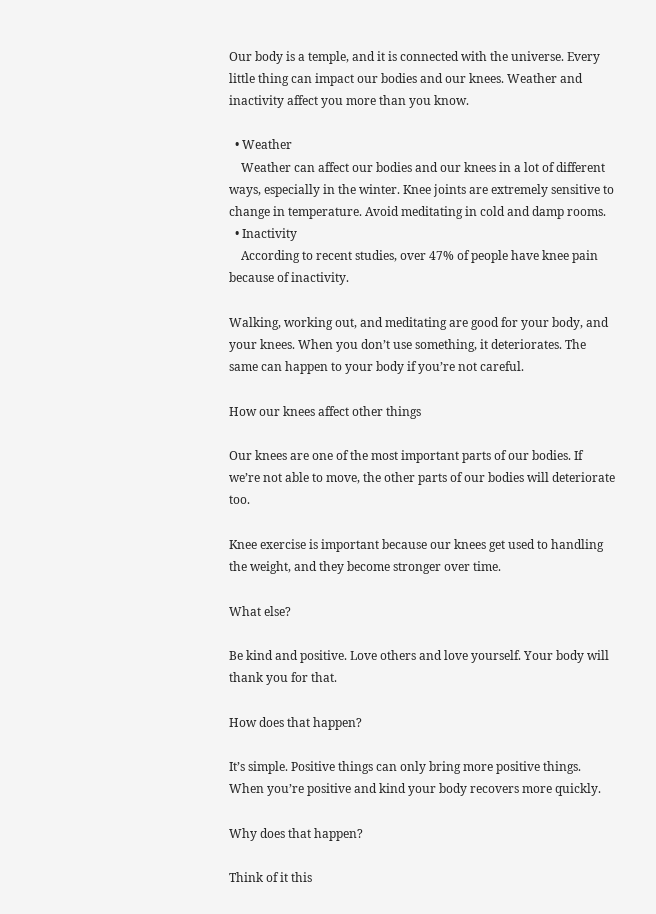Our body is a temple, and it is connected with the universe. Every little thing can impact our bodies and our knees. Weather and inactivity affect you more than you know.

  • Weather
    Weather can affect our bodies and our knees in a lot of different ways, especially in the winter. Knee joints are extremely sensitive to change in temperature. Avoid meditating in cold and damp rooms.
  • Inactivity
    According to recent studies, over 47% of people have knee pain because of inactivity.

Walking, working out, and meditating are good for your body, and your knees. When you don’t use something, it deteriorates. The same can happen to your body if you’re not careful.

How our knees affect other things

Our knees are one of the most important parts of our bodies. If we’re not able to move, the other parts of our bodies will deteriorate too.

Knee exercise is important because our knees get used to handling the weight, and they become stronger over time.

What else?

Be kind and positive. Love others and love yourself. Your body will thank you for that.

How does that happen?

It’s simple. Positive things can only bring more positive things. When you’re positive and kind your body recovers more quickly.

Why does that happen?

Think of it this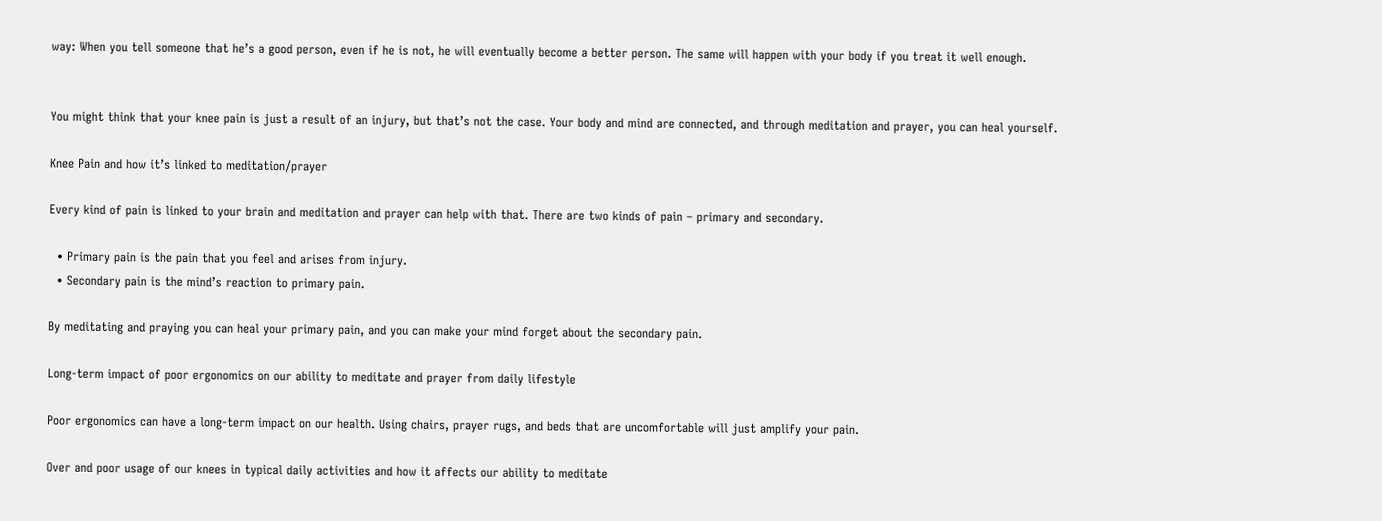way: When you tell someone that he’s a good person, even if he is not, he will eventually become a better person. The same will happen with your body if you treat it well enough.


You might think that your knee pain is just a result of an injury, but that’s not the case. Your body and mind are connected, and through meditation and prayer, you can heal yourself.

Knee Pain and how it’s linked to meditation/prayer

Every kind of pain is linked to your brain and meditation and prayer can help with that. There are two kinds of pain – primary and secondary.

  • Primary pain is the pain that you feel and arises from injury.
  • Secondary pain is the mind’s reaction to primary pain.

By meditating and praying you can heal your primary pain, and you can make your mind forget about the secondary pain.

Long-term impact of poor ergonomics on our ability to meditate and prayer from daily lifestyle

Poor ergonomics can have a long-term impact on our health. Using chairs, prayer rugs, and beds that are uncomfortable will just amplify your pain.

Over and poor usage of our knees in typical daily activities and how it affects our ability to meditate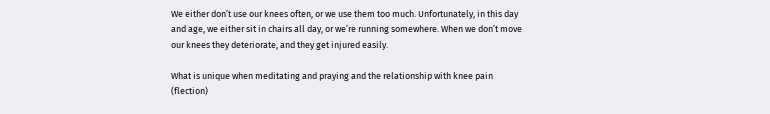We either don’t use our knees often, or we use them too much. Unfortunately, in this day and age, we either sit in chairs all day, or we’re running somewhere. When we don’t move our knees they deteriorate, and they get injured easily.

What is unique when meditating and praying and the relationship with knee pain (flection)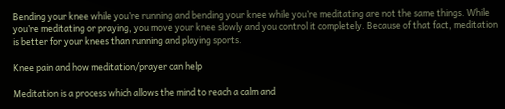Bending your knee while you’re running and bending your knee while you’re meditating are not the same things. While you’re meditating or praying, you move your knee slowly and you control it completely. Because of that fact, meditation is better for your knees than running and playing sports.

Knee pain and how meditation/prayer can help

Meditation is a process which allows the mind to reach a calm and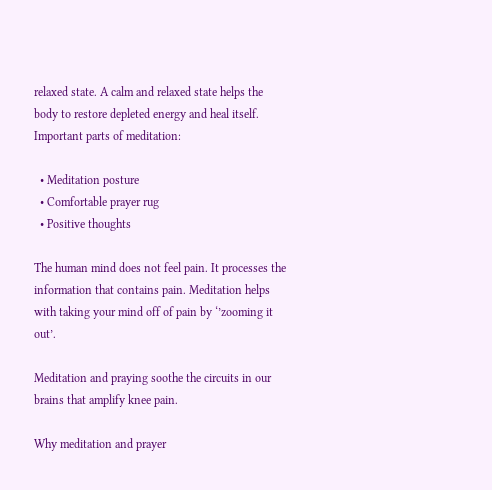relaxed state. A calm and relaxed state helps the body to restore depleted energy and heal itself. Important parts of meditation:

  • Meditation posture
  • Comfortable prayer rug
  • Positive thoughts

The human mind does not feel pain. It processes the information that contains pain. Meditation helps with taking your mind off of pain by ‘’zooming it out’.

Meditation and praying soothe the circuits in our brains that amplify knee pain.

Why meditation and prayer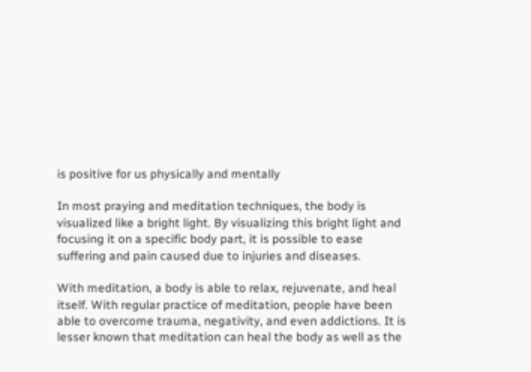is positive for us physically and mentally

In most praying and meditation techniques, the body is visualized like a bright light. By visualizing this bright light and focusing it on a specific body part, it is possible to ease suffering and pain caused due to injuries and diseases.

With meditation, a body is able to relax, rejuvenate, and heal itself. With regular practice of meditation, people have been able to overcome trauma, negativity, and even addictions. It is lesser known that meditation can heal the body as well as the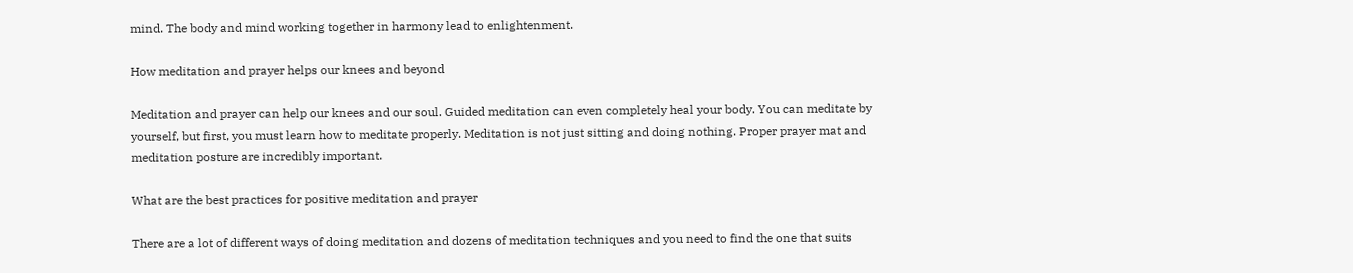mind. The body and mind working together in harmony lead to enlightenment.

How meditation and prayer helps our knees and beyond

Meditation and prayer can help our knees and our soul. Guided meditation can even completely heal your body. You can meditate by yourself, but first, you must learn how to meditate properly. Meditation is not just sitting and doing nothing. Proper prayer mat and meditation posture are incredibly important.

What are the best practices for positive meditation and prayer

There are a lot of different ways of doing meditation and dozens of meditation techniques and you need to find the one that suits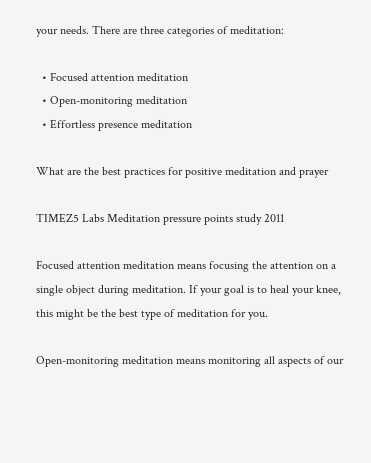your needs. There are three categories of meditation:

  • Focused attention meditation
  • Open-monitoring meditation
  • Effortless presence meditation

What are the best practices for positive meditation and prayer

TIMEZ5 Labs Meditation pressure points study 2011

Focused attention meditation means focusing the attention on a single object during meditation. If your goal is to heal your knee, this might be the best type of meditation for you.

Open-monitoring meditation means monitoring all aspects of our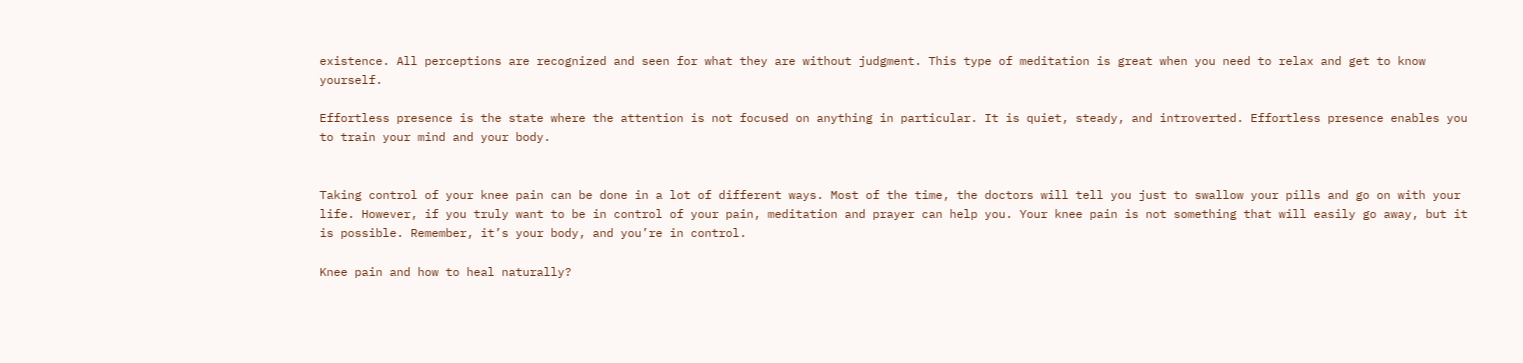existence. All perceptions are recognized and seen for what they are without judgment. This type of meditation is great when you need to relax and get to know yourself.

Effortless presence is the state where the attention is not focused on anything in particular. It is quiet, steady, and introverted. Effortless presence enables you to train your mind and your body.


Taking control of your knee pain can be done in a lot of different ways. Most of the time, the doctors will tell you just to swallow your pills and go on with your life. However, if you truly want to be in control of your pain, meditation and prayer can help you. Your knee pain is not something that will easily go away, but it is possible. Remember, it’s your body, and you’re in control.

Knee pain and how to heal naturally?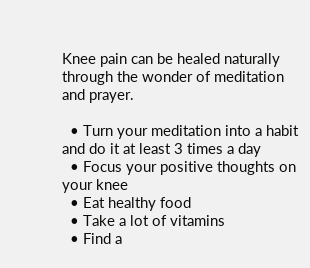Knee pain can be healed naturally through the wonder of meditation and prayer.

  • Turn your meditation into a habit and do it at least 3 times a day
  • Focus your positive thoughts on your knee
  • Eat healthy food
  • Take a lot of vitamins
  • Find a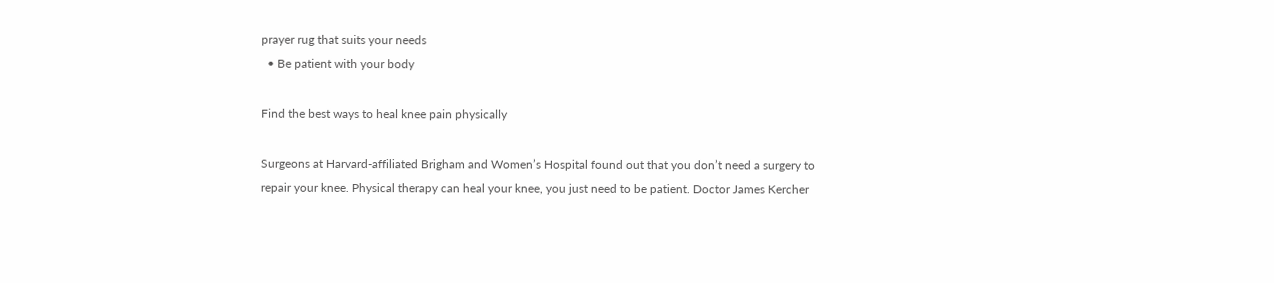prayer rug that suits your needs
  • Be patient with your body

Find the best ways to heal knee pain physically

Surgeons at Harvard-affiliated Brigham and Women’s Hospital found out that you don’t need a surgery to repair your knee. Physical therapy can heal your knee, you just need to be patient. Doctor James Kercher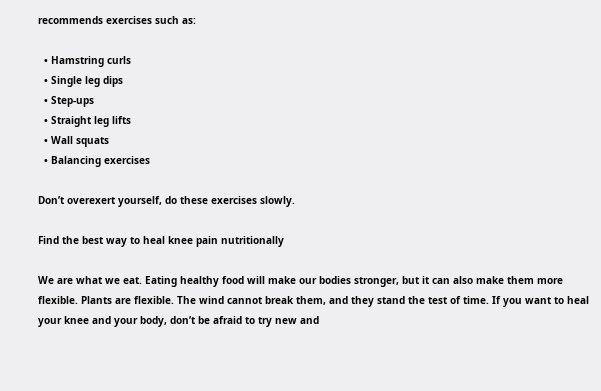recommends exercises such as:

  • Hamstring curls
  • Single leg dips
  • Step-ups
  • Straight leg lifts
  • Wall squats
  • Balancing exercises

Don’t overexert yourself, do these exercises slowly.

Find the best way to heal knee pain nutritionally

We are what we eat. Eating healthy food will make our bodies stronger, but it can also make them more flexible. Plants are flexible. The wind cannot break them, and they stand the test of time. If you want to heal your knee and your body, don’t be afraid to try new and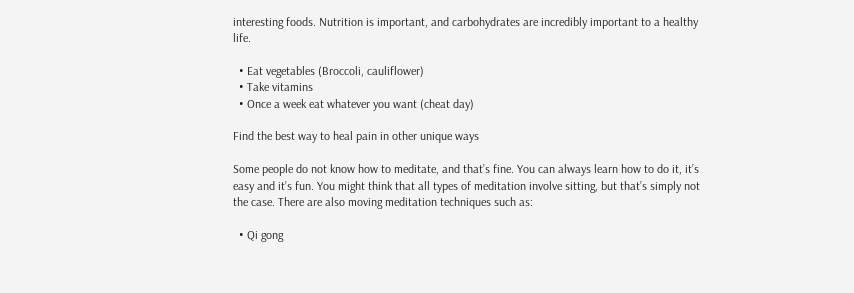interesting foods. Nutrition is important, and carbohydrates are incredibly important to a healthy life.

  • Eat vegetables (Broccoli, cauliflower)
  • Take vitamins
  • Once a week eat whatever you want (cheat day)

Find the best way to heal pain in other unique ways

Some people do not know how to meditate, and that’s fine. You can always learn how to do it, it’s easy and it’s fun. You might think that all types of meditation involve sitting, but that’s simply not the case. There are also moving meditation techniques such as:

  • Qi gong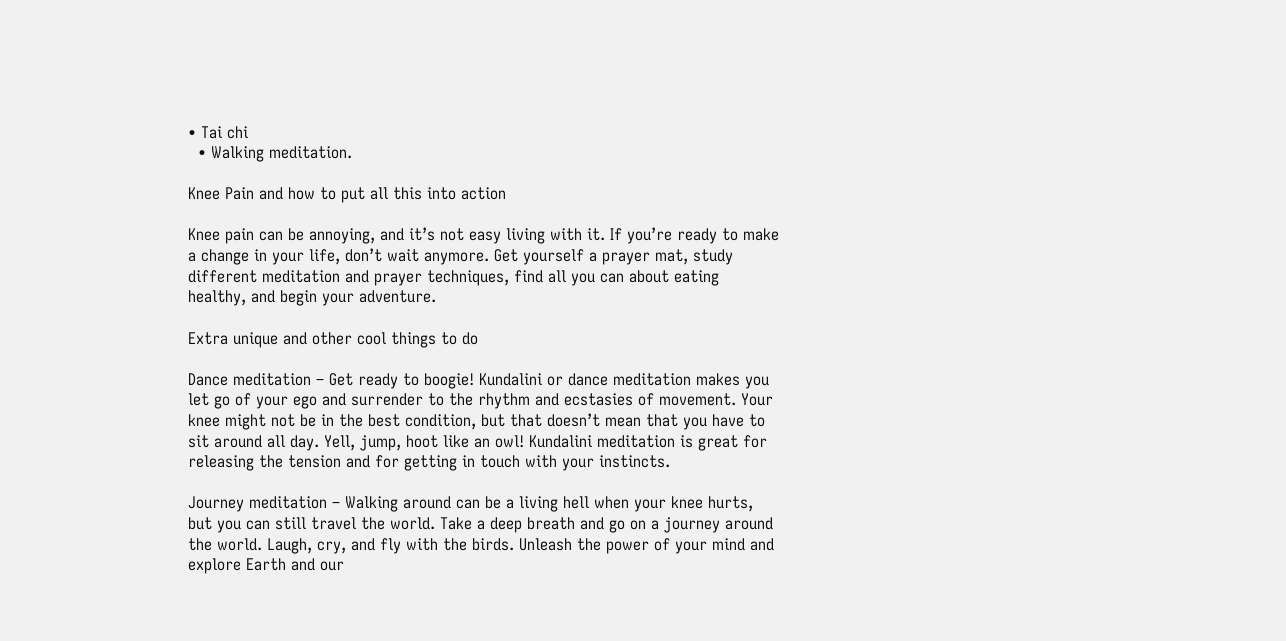• Tai chi
  • Walking meditation.

Knee Pain and how to put all this into action

Knee pain can be annoying, and it’s not easy living with it. If you’re ready to make a change in your life, don’t wait anymore. Get yourself a prayer mat, study different meditation and prayer techniques, find all you can about eating healthy, and begin your adventure.

Extra unique and other cool things to do

Dance meditation – Get ready to boogie! Kundalini or dance meditation makes you let go of your ego and surrender to the rhythm and ecstasies of movement. Your knee might not be in the best condition, but that doesn’t mean that you have to sit around all day. Yell, jump, hoot like an owl! Kundalini meditation is great for releasing the tension and for getting in touch with your instincts.

Journey meditation – Walking around can be a living hell when your knee hurts, but you can still travel the world. Take a deep breath and go on a journey around the world. Laugh, cry, and fly with the birds. Unleash the power of your mind and explore Earth and our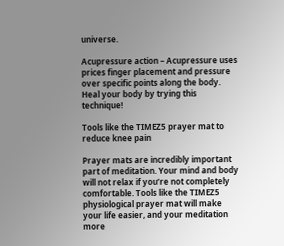universe.

Acupressure action – Acupressure uses prices finger placement and pressure over specific points along the body. Heal your body by trying this technique!

Tools like the TIMEZ5 prayer mat to reduce knee pain

Prayer mats are incredibly important part of meditation. Your mind and body will not relax if you’re not completely comfortable. Tools like the TIMEZ5 physiological prayer mat will make your life easier, and your meditation more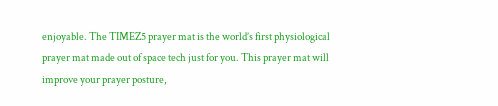enjoyable. The TIMEZ5 prayer mat is the world’s first physiological prayer mat made out of space tech just for you. This prayer mat will improve your prayer posture,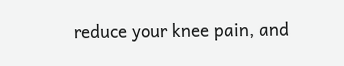reduce your knee pain, and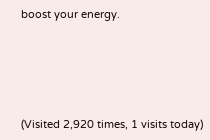boost your energy.





(Visited 2,920 times, 1 visits today)